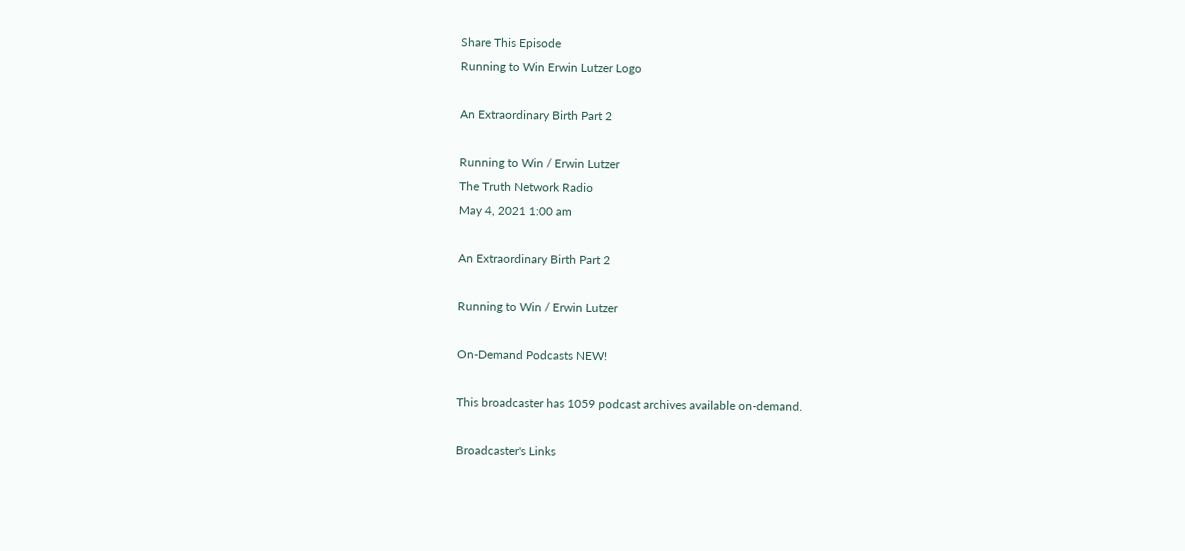Share This Episode
Running to Win Erwin Lutzer Logo

An Extraordinary Birth Part 2

Running to Win / Erwin Lutzer
The Truth Network Radio
May 4, 2021 1:00 am

An Extraordinary Birth Part 2

Running to Win / Erwin Lutzer

On-Demand Podcasts NEW!

This broadcaster has 1059 podcast archives available on-demand.

Broadcaster's Links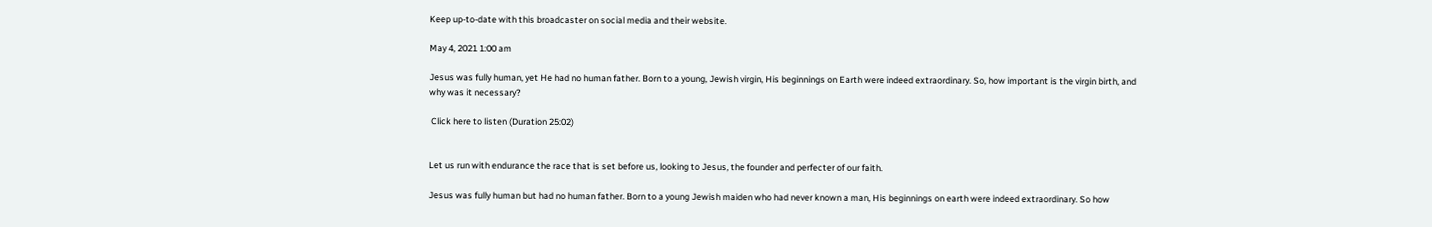Keep up-to-date with this broadcaster on social media and their website.

May 4, 2021 1:00 am

Jesus was fully human, yet He had no human father. Born to a young, Jewish virgin, His beginnings on Earth were indeed extraordinary. So, how important is the virgin birth, and why was it necessary?

 Click here to listen (Duration 25:02)


Let us run with endurance the race that is set before us, looking to Jesus, the founder and perfecter of our faith.

Jesus was fully human but had no human father. Born to a young Jewish maiden who had never known a man, His beginnings on earth were indeed extraordinary. So how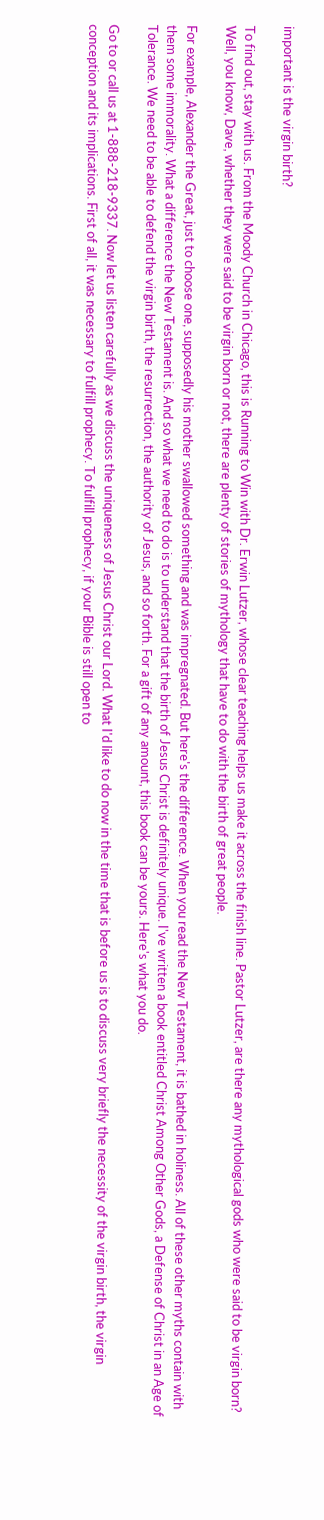important is the virgin birth?

To find out, stay with us. From the Moody Church in Chicago, this is Running to Win with Dr. Erwin Lutzer, whose clear teaching helps us make it across the finish line. Pastor Lutzer, are there any mythological gods who were said to be virgin born? Well, you know, Dave, whether they were said to be virgin born or not, there are plenty of stories of mythology that have to do with the birth of great people.

For example, Alexander the Great, just to choose one, supposedly his mother swallowed something and was impregnated. But here's the difference. When you read the New Testament, it is bathed in holiness. All of these other myths contain with them some immorality. What a difference the New Testament is. And so what we need to do is to understand that the birth of Jesus Christ is definitely unique. I've written a book entitled Christ Among Other Gods, a Defense of Christ in an Age of Tolerance. We need to be able to defend the virgin birth, the resurrection, the authority of Jesus, and so forth. For a gift of any amount, this book can be yours. Here's what you do.

Go to or call us at 1-888-218-9337. Now let us listen carefully as we discuss the uniqueness of Jesus Christ our Lord. What I'd like to do now in the time that is before us is to discuss very briefly the necessity of the virgin birth, the virgin conception and its implications. First of all, it was necessary to fulfill prophecy. To fulfill prophecy, if your Bible is still open to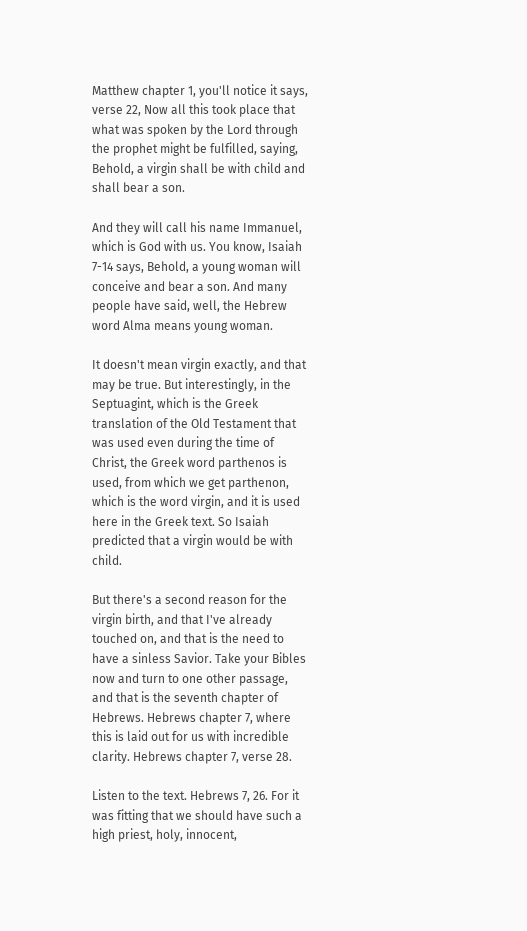Matthew chapter 1, you'll notice it says, verse 22, Now all this took place that what was spoken by the Lord through the prophet might be fulfilled, saying, Behold, a virgin shall be with child and shall bear a son.

And they will call his name Immanuel, which is God with us. You know, Isaiah 7-14 says, Behold, a young woman will conceive and bear a son. And many people have said, well, the Hebrew word Alma means young woman.

It doesn't mean virgin exactly, and that may be true. But interestingly, in the Septuagint, which is the Greek translation of the Old Testament that was used even during the time of Christ, the Greek word parthenos is used, from which we get parthenon, which is the word virgin, and it is used here in the Greek text. So Isaiah predicted that a virgin would be with child.

But there's a second reason for the virgin birth, and that I've already touched on, and that is the need to have a sinless Savior. Take your Bibles now and turn to one other passage, and that is the seventh chapter of Hebrews. Hebrews chapter 7, where this is laid out for us with incredible clarity. Hebrews chapter 7, verse 28.

Listen to the text. Hebrews 7, 26. For it was fitting that we should have such a high priest, holy, innocent,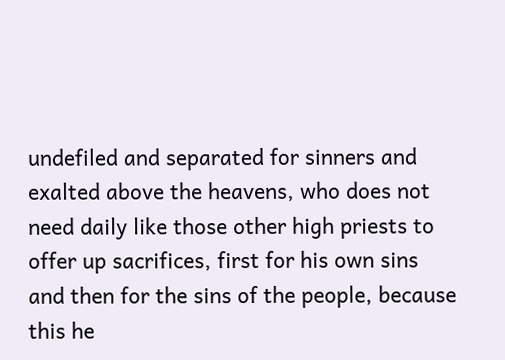undefiled and separated for sinners and exalted above the heavens, who does not need daily like those other high priests to offer up sacrifices, first for his own sins and then for the sins of the people, because this he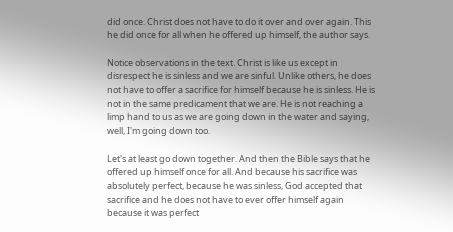did once. Christ does not have to do it over and over again. This he did once for all when he offered up himself, the author says.

Notice observations in the text. Christ is like us except in disrespect he is sinless and we are sinful. Unlike others, he does not have to offer a sacrifice for himself because he is sinless. He is not in the same predicament that we are. He is not reaching a limp hand to us as we are going down in the water and saying, well, I'm going down too.

Let's at least go down together. And then the Bible says that he offered up himself once for all. And because his sacrifice was absolutely perfect, because he was sinless, God accepted that sacrifice and he does not have to ever offer himself again because it was perfect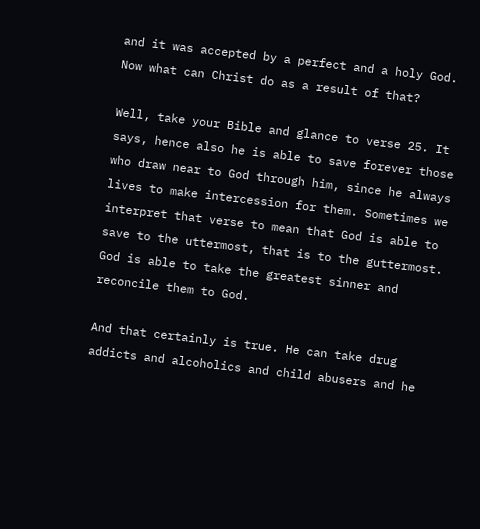and it was accepted by a perfect and a holy God. Now what can Christ do as a result of that?

Well, take your Bible and glance to verse 25. It says, hence also he is able to save forever those who draw near to God through him, since he always lives to make intercession for them. Sometimes we interpret that verse to mean that God is able to save to the uttermost, that is to the guttermost. God is able to take the greatest sinner and reconcile them to God.

And that certainly is true. He can take drug addicts and alcoholics and child abusers and he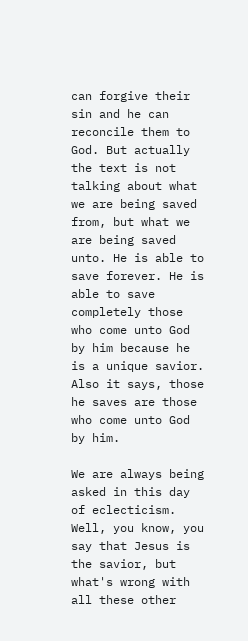can forgive their sin and he can reconcile them to God. But actually the text is not talking about what we are being saved from, but what we are being saved unto. He is able to save forever. He is able to save completely those who come unto God by him because he is a unique savior. Also it says, those he saves are those who come unto God by him.

We are always being asked in this day of eclecticism. Well, you know, you say that Jesus is the savior, but what's wrong with all these other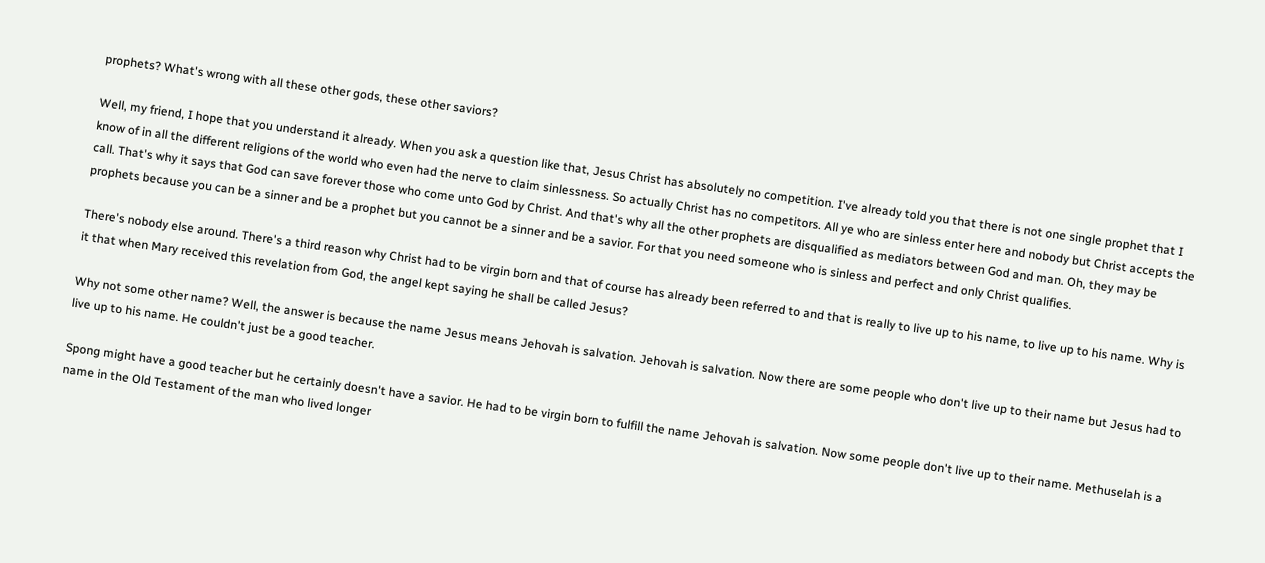prophets? What's wrong with all these other gods, these other saviors?

Well, my friend, I hope that you understand it already. When you ask a question like that, Jesus Christ has absolutely no competition. I've already told you that there is not one single prophet that I know of in all the different religions of the world who even had the nerve to claim sinlessness. So actually Christ has no competitors. All ye who are sinless enter here and nobody but Christ accepts the call. That's why it says that God can save forever those who come unto God by Christ. And that's why all the other prophets are disqualified as mediators between God and man. Oh, they may be prophets because you can be a sinner and be a prophet but you cannot be a sinner and be a savior. For that you need someone who is sinless and perfect and only Christ qualifies.

There's nobody else around. There's a third reason why Christ had to be virgin born and that of course has already been referred to and that is really to live up to his name, to live up to his name. Why is it that when Mary received this revelation from God, the angel kept saying he shall be called Jesus?

Why not some other name? Well, the answer is because the name Jesus means Jehovah is salvation. Jehovah is salvation. Now there are some people who don't live up to their name but Jesus had to live up to his name. He couldn't just be a good teacher.

Spong might have a good teacher but he certainly doesn't have a savior. He had to be virgin born to fulfill the name Jehovah is salvation. Now some people don't live up to their name. Methuselah is a name in the Old Testament of the man who lived longer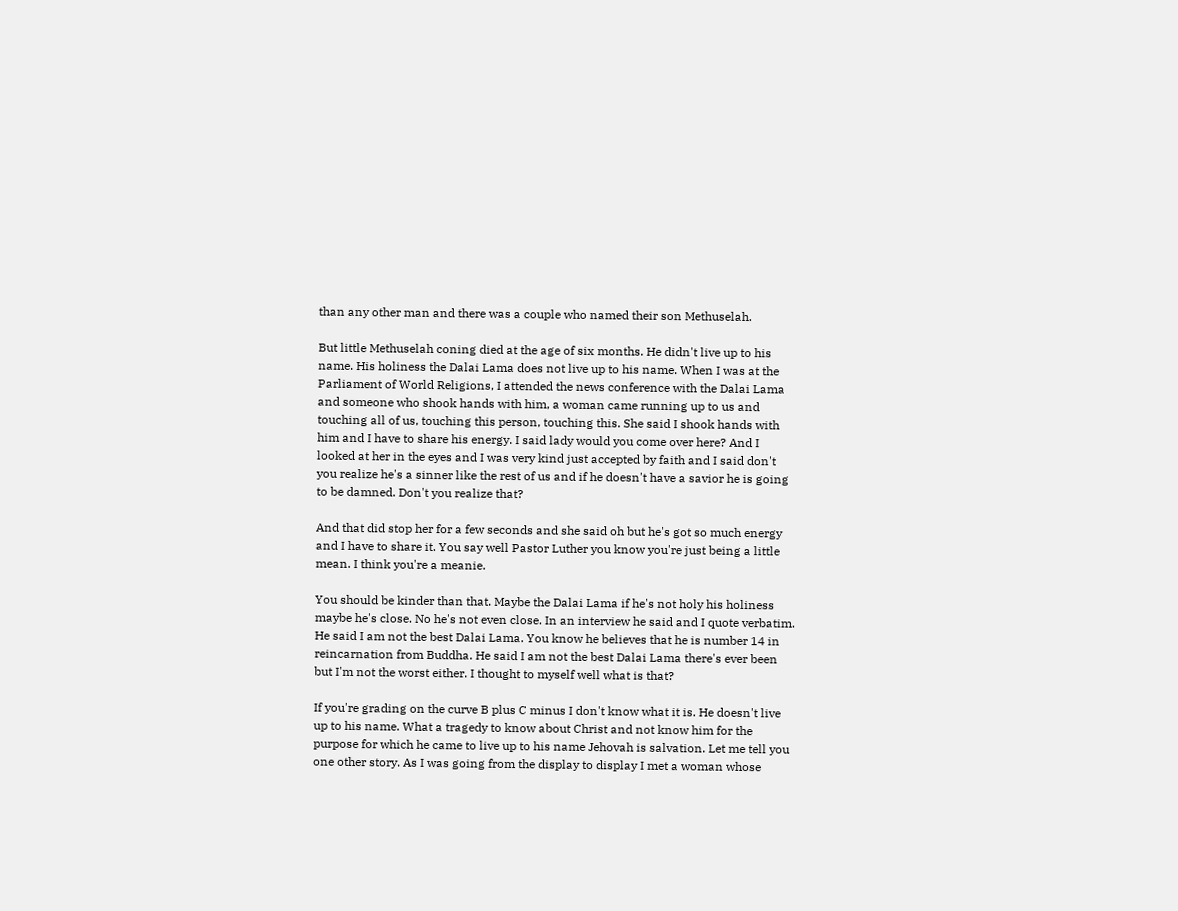than any other man and there was a couple who named their son Methuselah.

But little Methuselah coning died at the age of six months. He didn't live up to his name. His holiness the Dalai Lama does not live up to his name. When I was at the Parliament of World Religions, I attended the news conference with the Dalai Lama and someone who shook hands with him, a woman came running up to us and touching all of us, touching this person, touching this. She said I shook hands with him and I have to share his energy. I said lady would you come over here? And I looked at her in the eyes and I was very kind just accepted by faith and I said don't you realize he's a sinner like the rest of us and if he doesn't have a savior he is going to be damned. Don't you realize that?

And that did stop her for a few seconds and she said oh but he's got so much energy and I have to share it. You say well Pastor Luther you know you're just being a little mean. I think you're a meanie.

You should be kinder than that. Maybe the Dalai Lama if he's not holy his holiness maybe he's close. No he's not even close. In an interview he said and I quote verbatim. He said I am not the best Dalai Lama. You know he believes that he is number 14 in reincarnation from Buddha. He said I am not the best Dalai Lama there's ever been but I'm not the worst either. I thought to myself well what is that?

If you're grading on the curve B plus C minus I don't know what it is. He doesn't live up to his name. What a tragedy to know about Christ and not know him for the purpose for which he came to live up to his name Jehovah is salvation. Let me tell you one other story. As I was going from the display to display I met a woman whose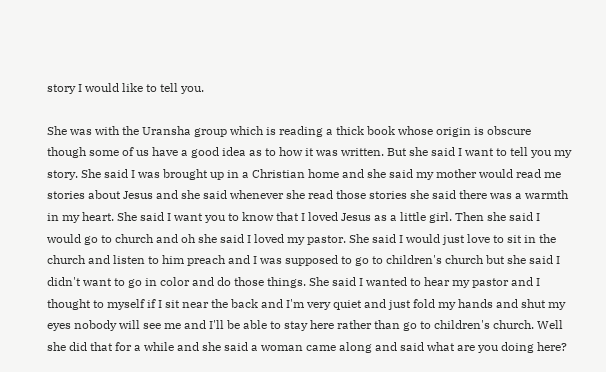story I would like to tell you.

She was with the Uransha group which is reading a thick book whose origin is obscure though some of us have a good idea as to how it was written. But she said I want to tell you my story. She said I was brought up in a Christian home and she said my mother would read me stories about Jesus and she said whenever she read those stories she said there was a warmth in my heart. She said I want you to know that I loved Jesus as a little girl. Then she said I would go to church and oh she said I loved my pastor. She said I would just love to sit in the church and listen to him preach and I was supposed to go to children's church but she said I didn't want to go in color and do those things. She said I wanted to hear my pastor and I thought to myself if I sit near the back and I'm very quiet and just fold my hands and shut my eyes nobody will see me and I'll be able to stay here rather than go to children's church. Well she did that for a while and she said a woman came along and said what are you doing here?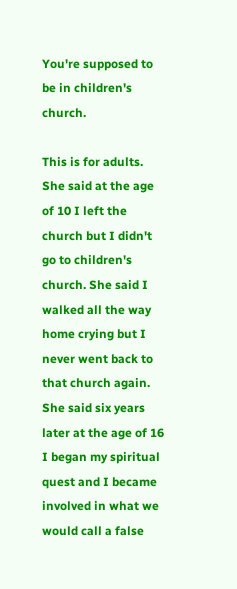You're supposed to be in children's church.

This is for adults. She said at the age of 10 I left the church but I didn't go to children's church. She said I walked all the way home crying but I never went back to that church again. She said six years later at the age of 16 I began my spiritual quest and I became involved in what we would call a false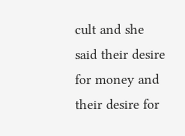cult and she said their desire for money and their desire for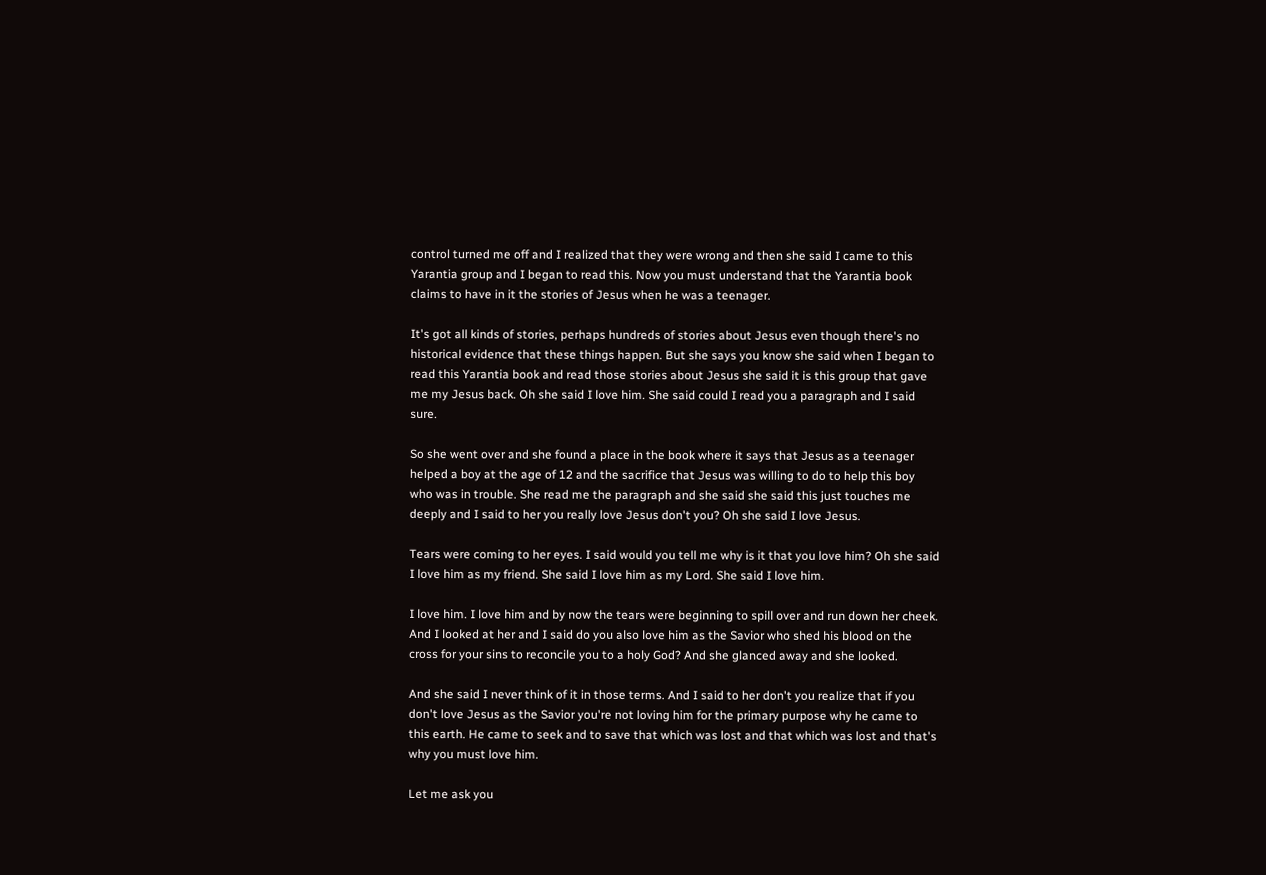control turned me off and I realized that they were wrong and then she said I came to this Yarantia group and I began to read this. Now you must understand that the Yarantia book claims to have in it the stories of Jesus when he was a teenager.

It's got all kinds of stories, perhaps hundreds of stories about Jesus even though there's no historical evidence that these things happen. But she says you know she said when I began to read this Yarantia book and read those stories about Jesus she said it is this group that gave me my Jesus back. Oh she said I love him. She said could I read you a paragraph and I said sure.

So she went over and she found a place in the book where it says that Jesus as a teenager helped a boy at the age of 12 and the sacrifice that Jesus was willing to do to help this boy who was in trouble. She read me the paragraph and she said she said this just touches me deeply and I said to her you really love Jesus don't you? Oh she said I love Jesus.

Tears were coming to her eyes. I said would you tell me why is it that you love him? Oh she said I love him as my friend. She said I love him as my Lord. She said I love him.

I love him. I love him and by now the tears were beginning to spill over and run down her cheek. And I looked at her and I said do you also love him as the Savior who shed his blood on the cross for your sins to reconcile you to a holy God? And she glanced away and she looked.

And she said I never think of it in those terms. And I said to her don't you realize that if you don't love Jesus as the Savior you're not loving him for the primary purpose why he came to this earth. He came to seek and to save that which was lost and that which was lost and that's why you must love him.

Let me ask you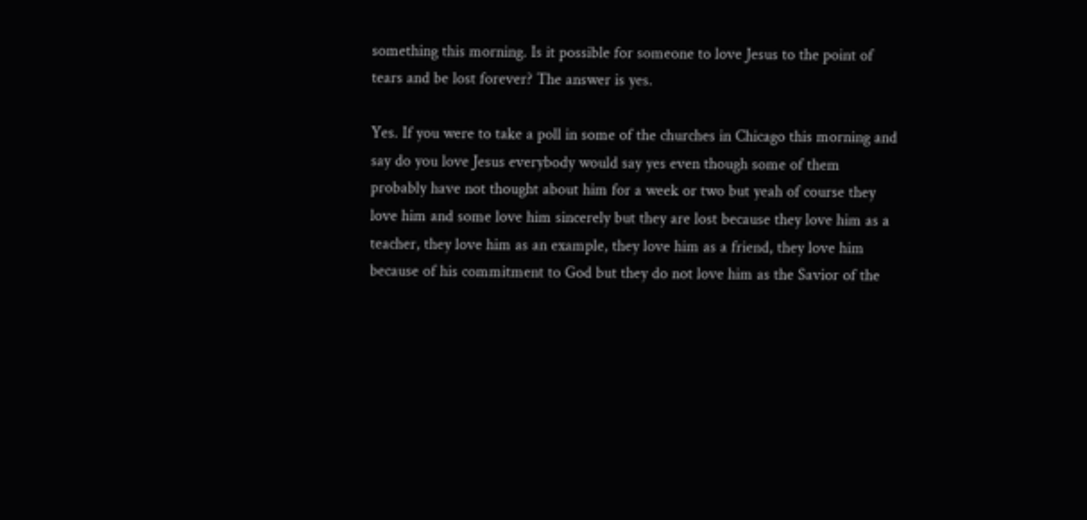something this morning. Is it possible for someone to love Jesus to the point of tears and be lost forever? The answer is yes.

Yes. If you were to take a poll in some of the churches in Chicago this morning and say do you love Jesus everybody would say yes even though some of them probably have not thought about him for a week or two but yeah of course they love him and some love him sincerely but they are lost because they love him as a teacher, they love him as an example, they love him as a friend, they love him because of his commitment to God but they do not love him as the Savior of the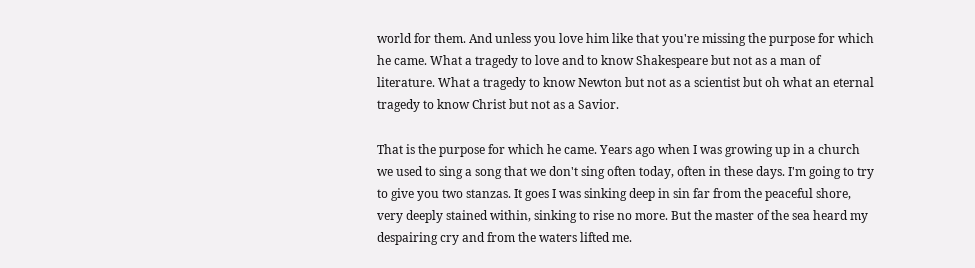world for them. And unless you love him like that you're missing the purpose for which he came. What a tragedy to love and to know Shakespeare but not as a man of literature. What a tragedy to know Newton but not as a scientist but oh what an eternal tragedy to know Christ but not as a Savior.

That is the purpose for which he came. Years ago when I was growing up in a church we used to sing a song that we don't sing often today, often in these days. I'm going to try to give you two stanzas. It goes I was sinking deep in sin far from the peaceful shore, very deeply stained within, sinking to rise no more. But the master of the sea heard my despairing cry and from the waters lifted me.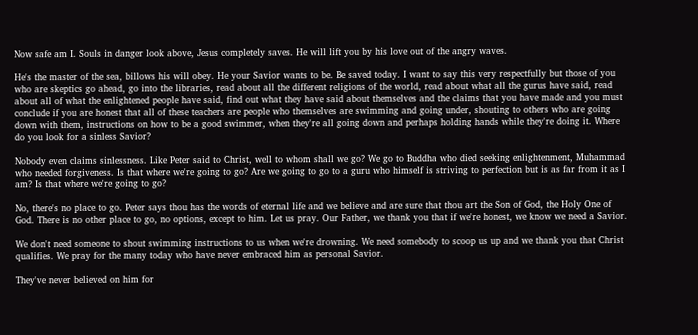Now safe am I. Souls in danger look above, Jesus completely saves. He will lift you by his love out of the angry waves.

He's the master of the sea, billows his will obey. He your Savior wants to be. Be saved today. I want to say this very respectfully but those of you who are skeptics go ahead, go into the libraries, read about all the different religions of the world, read about what all the gurus have said, read about all of what the enlightened people have said, find out what they have said about themselves and the claims that you have made and you must conclude if you are honest that all of these teachers are people who themselves are swimming and going under, shouting to others who are going down with them, instructions on how to be a good swimmer, when they're all going down and perhaps holding hands while they're doing it. Where do you look for a sinless Savior?

Nobody even claims sinlessness. Like Peter said to Christ, well to whom shall we go? We go to Buddha who died seeking enlightenment, Muhammad who needed forgiveness. Is that where we're going to go? Are we going to go to a guru who himself is striving to perfection but is as far from it as I am? Is that where we're going to go?

No, there's no place to go. Peter says thou has the words of eternal life and we believe and are sure that thou art the Son of God, the Holy One of God. There is no other place to go, no options, except to him. Let us pray. Our Father, we thank you that if we're honest, we know we need a Savior.

We don't need someone to shout swimming instructions to us when we're drowning. We need somebody to scoop us up and we thank you that Christ qualifies. We pray for the many today who have never embraced him as personal Savior.

They've never believed on him for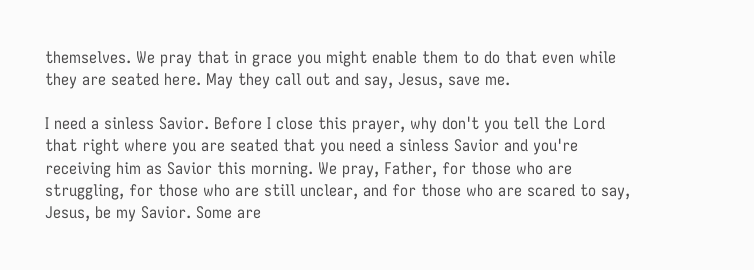themselves. We pray that in grace you might enable them to do that even while they are seated here. May they call out and say, Jesus, save me.

I need a sinless Savior. Before I close this prayer, why don't you tell the Lord that right where you are seated that you need a sinless Savior and you're receiving him as Savior this morning. We pray, Father, for those who are struggling, for those who are still unclear, and for those who are scared to say, Jesus, be my Savior. Some are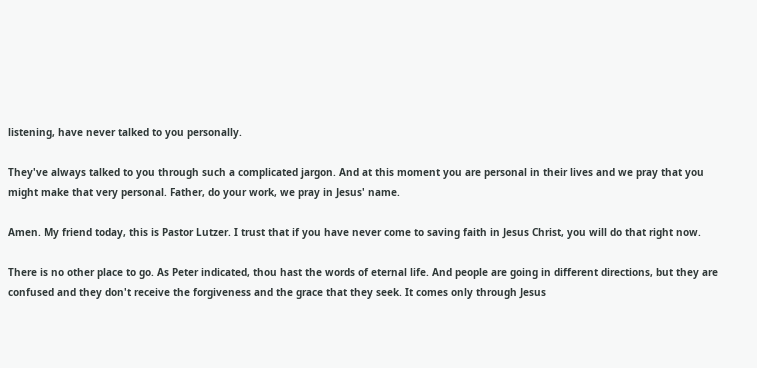listening, have never talked to you personally.

They've always talked to you through such a complicated jargon. And at this moment you are personal in their lives and we pray that you might make that very personal. Father, do your work, we pray in Jesus' name.

Amen. My friend today, this is Pastor Lutzer. I trust that if you have never come to saving faith in Jesus Christ, you will do that right now.

There is no other place to go. As Peter indicated, thou hast the words of eternal life. And people are going in different directions, but they are confused and they don't receive the forgiveness and the grace that they seek. It comes only through Jesus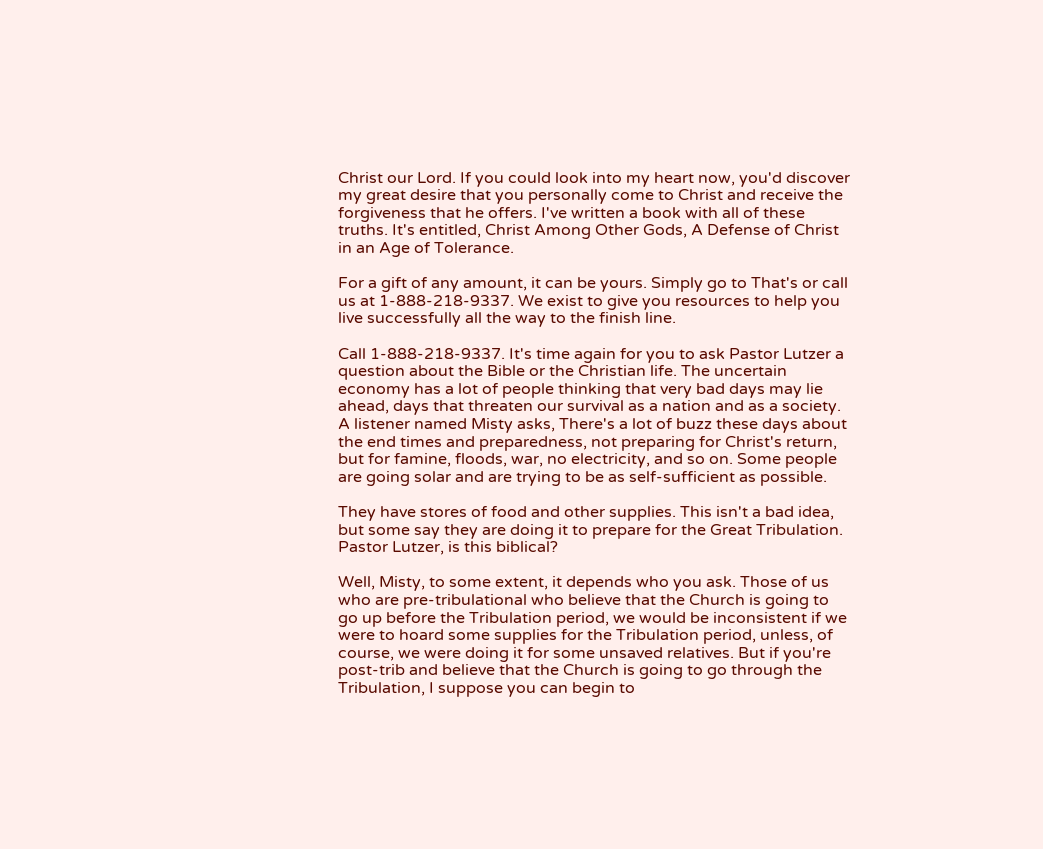Christ our Lord. If you could look into my heart now, you'd discover my great desire that you personally come to Christ and receive the forgiveness that he offers. I've written a book with all of these truths. It's entitled, Christ Among Other Gods, A Defense of Christ in an Age of Tolerance.

For a gift of any amount, it can be yours. Simply go to That's or call us at 1-888-218-9337. We exist to give you resources to help you live successfully all the way to the finish line.

Call 1-888-218-9337. It's time again for you to ask Pastor Lutzer a question about the Bible or the Christian life. The uncertain economy has a lot of people thinking that very bad days may lie ahead, days that threaten our survival as a nation and as a society. A listener named Misty asks, There's a lot of buzz these days about the end times and preparedness, not preparing for Christ's return, but for famine, floods, war, no electricity, and so on. Some people are going solar and are trying to be as self-sufficient as possible.

They have stores of food and other supplies. This isn't a bad idea, but some say they are doing it to prepare for the Great Tribulation. Pastor Lutzer, is this biblical?

Well, Misty, to some extent, it depends who you ask. Those of us who are pre-tribulational who believe that the Church is going to go up before the Tribulation period, we would be inconsistent if we were to hoard some supplies for the Tribulation period, unless, of course, we were doing it for some unsaved relatives. But if you're post-trib and believe that the Church is going to go through the Tribulation, I suppose you can begin to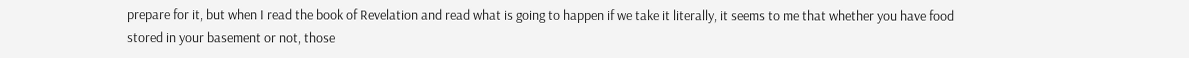prepare for it, but when I read the book of Revelation and read what is going to happen if we take it literally, it seems to me that whether you have food stored in your basement or not, those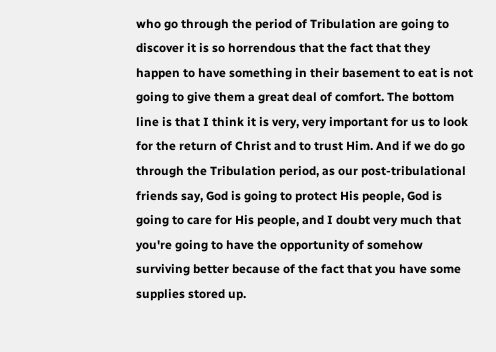who go through the period of Tribulation are going to discover it is so horrendous that the fact that they happen to have something in their basement to eat is not going to give them a great deal of comfort. The bottom line is that I think it is very, very important for us to look for the return of Christ and to trust Him. And if we do go through the Tribulation period, as our post-tribulational friends say, God is going to protect His people, God is going to care for His people, and I doubt very much that you're going to have the opportunity of somehow surviving better because of the fact that you have some supplies stored up.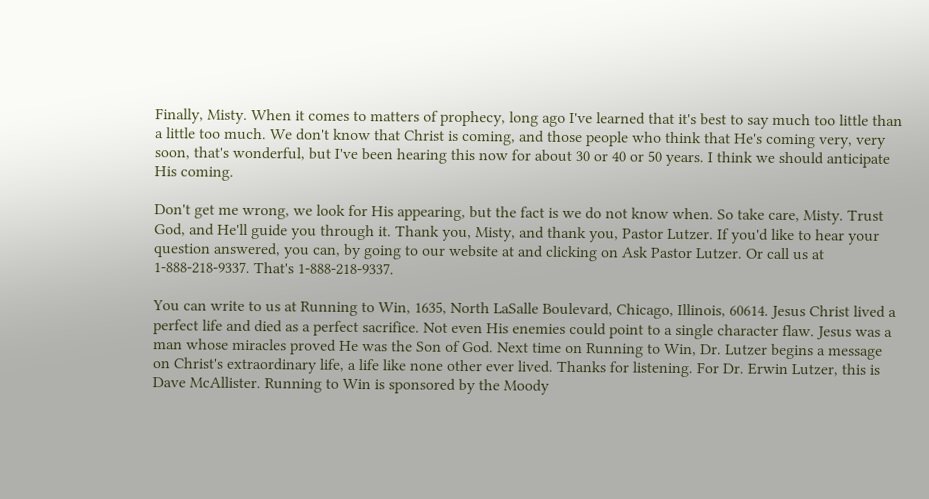Finally, Misty. When it comes to matters of prophecy, long ago I've learned that it's best to say much too little than a little too much. We don't know that Christ is coming, and those people who think that He's coming very, very soon, that's wonderful, but I've been hearing this now for about 30 or 40 or 50 years. I think we should anticipate His coming.

Don't get me wrong, we look for His appearing, but the fact is we do not know when. So take care, Misty. Trust God, and He'll guide you through it. Thank you, Misty, and thank you, Pastor Lutzer. If you'd like to hear your question answered, you can, by going to our website at and clicking on Ask Pastor Lutzer. Or call us at 1-888-218-9337. That's 1-888-218-9337.

You can write to us at Running to Win, 1635, North LaSalle Boulevard, Chicago, Illinois, 60614. Jesus Christ lived a perfect life and died as a perfect sacrifice. Not even His enemies could point to a single character flaw. Jesus was a man whose miracles proved He was the Son of God. Next time on Running to Win, Dr. Lutzer begins a message on Christ's extraordinary life, a life like none other ever lived. Thanks for listening. For Dr. Erwin Lutzer, this is Dave McAllister. Running to Win is sponsored by the Moody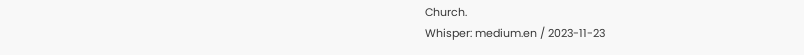Church.
Whisper: medium.en / 2023-11-23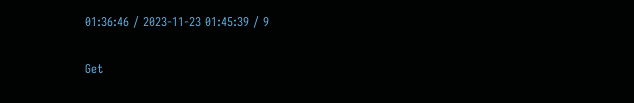01:36:46 / 2023-11-23 01:45:39 / 9

Get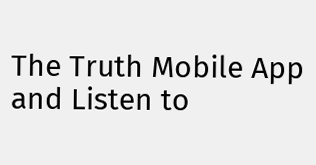The Truth Mobile App and Listen to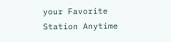your Favorite Station Anytime